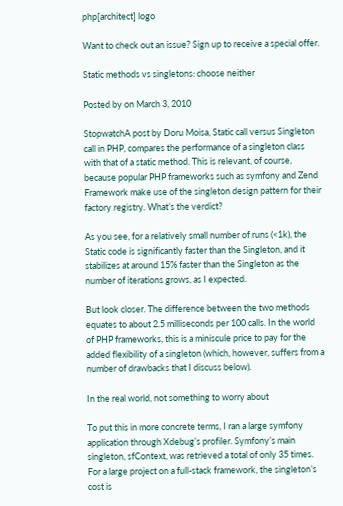php[architect] logo

Want to check out an issue? Sign up to receive a special offer.

Static methods vs singletons: choose neither

Posted by on March 3, 2010

StopwatchA post by Doru Moisa, Static call versus Singleton call in PHP, compares the performance of a singleton class with that of a static method. This is relevant, of course, because popular PHP frameworks such as symfony and Zend Framework make use of the singleton design pattern for their factory registry. What’s the verdict?

As you see, for a relatively small number of runs (<1k), the Static code is significantly faster than the Singleton, and it stabilizes at around 15% faster than the Singleton as the number of iterations grows, as I expected.

But look closer. The difference between the two methods equates to about 2.5 milliseconds per 100 calls. In the world of PHP frameworks, this is a miniscule price to pay for the added flexibility of a singleton (which, however, suffers from a number of drawbacks that I discuss below).

In the real world, not something to worry about

To put this in more concrete terms, I ran a large symfony application through Xdebug’s profiler. Symfony’s main singleton, sfContext, was retrieved a total of only 35 times. For a large project on a full-stack framework, the singleton’s cost is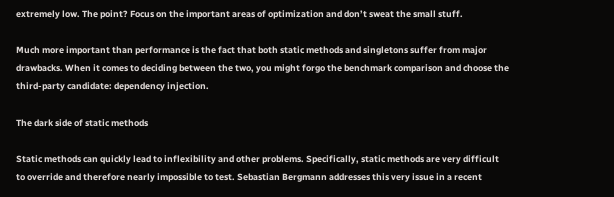extremely low. The point? Focus on the important areas of optimization and don’t sweat the small stuff.

Much more important than performance is the fact that both static methods and singletons suffer from major drawbacks. When it comes to deciding between the two, you might forgo the benchmark comparison and choose the third-party candidate: dependency injection.

The dark side of static methods

Static methods can quickly lead to inflexibility and other problems. Specifically, static methods are very difficult to override and therefore nearly impossible to test. Sebastian Bergmann addresses this very issue in a recent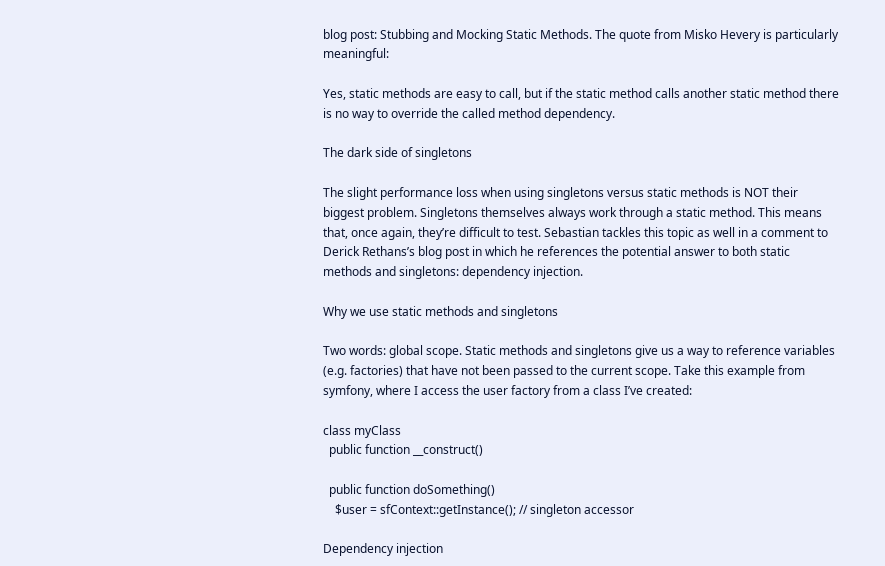blog post: Stubbing and Mocking Static Methods. The quote from Misko Hevery is particularly meaningful:

Yes, static methods are easy to call, but if the static method calls another static method there is no way to override the called method dependency.

The dark side of singletons

The slight performance loss when using singletons versus static methods is NOT their biggest problem. Singletons themselves always work through a static method. This means that, once again, they’re difficult to test. Sebastian tackles this topic as well in a comment to Derick Rethans’s blog post in which he references the potential answer to both static methods and singletons: dependency injection.

Why we use static methods and singletons

Two words: global scope. Static methods and singletons give us a way to reference variables (e.g. factories) that have not been passed to the current scope. Take this example from symfony, where I access the user factory from a class I’ve created:

class myClass
  public function __construct()

  public function doSomething()
    $user = sfContext::getInstance(); // singleton accessor

Dependency injection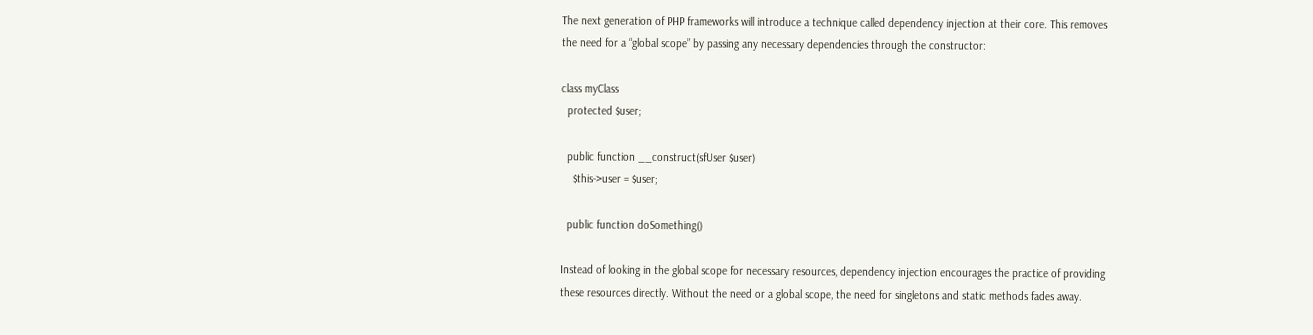The next generation of PHP frameworks will introduce a technique called dependency injection at their core. This removes the need for a “global scope” by passing any necessary dependencies through the constructor:

class myClass
  protected $user;

  public function __construct(sfUser $user)
    $this->user = $user;

  public function doSomething()

Instead of looking in the global scope for necessary resources, dependency injection encourages the practice of providing these resources directly. Without the need or a global scope, the need for singletons and static methods fades away.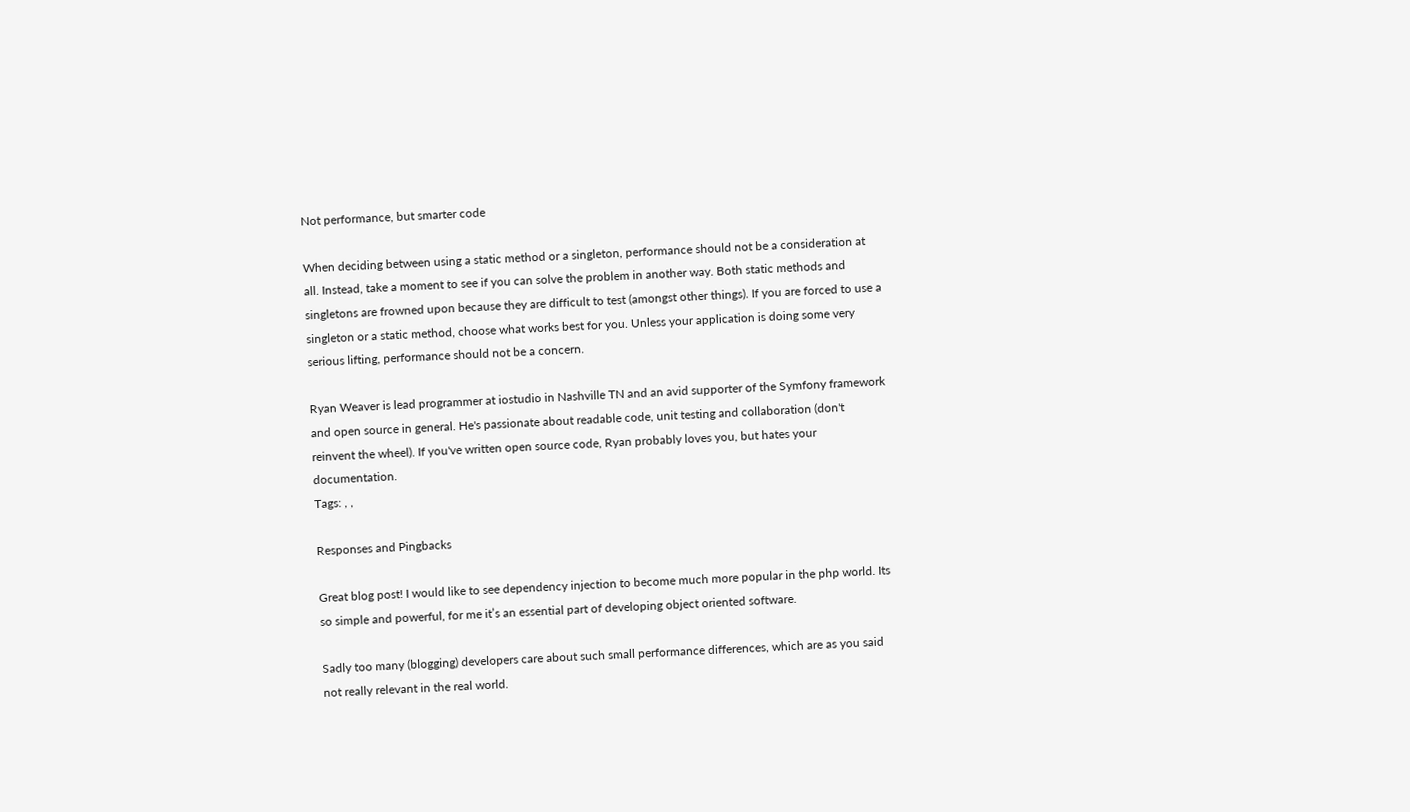Not performance, but smarter code

When deciding between using a static method or a singleton, performance should not be a consideration at all. Instead, take a moment to see if you can solve the problem in another way. Both static methods and singletons are frowned upon because they are difficult to test (amongst other things). If you are forced to use a singleton or a static method, choose what works best for you. Unless your application is doing some very serious lifting, performance should not be a concern.

Ryan Weaver is lead programmer at iostudio in Nashville TN and an avid supporter of the Symfony framework and open source in general. He's passionate about readable code, unit testing and collaboration (don't reinvent the wheel). If you've written open source code, Ryan probably loves you, but hates your documentation.
Tags: , ,

Responses and Pingbacks

Great blog post! I would like to see dependency injection to become much more popular in the php world. Its so simple and powerful, for me it’s an essential part of developing object oriented software.

Sadly too many (blogging) developers care about such small performance differences, which are as you said not really relevant in the real world.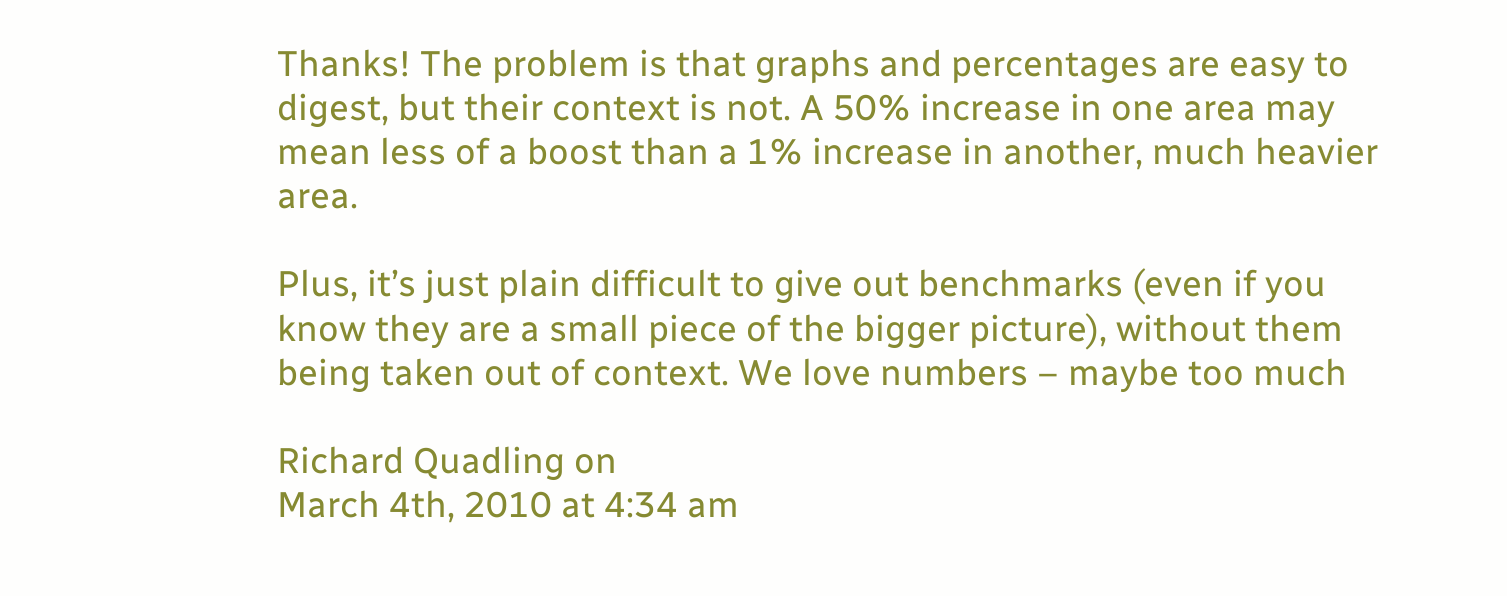Thanks! The problem is that graphs and percentages are easy to digest, but their context is not. A 50% increase in one area may mean less of a boost than a 1% increase in another, much heavier area.

Plus, it’s just plain difficult to give out benchmarks (even if you know they are a small piece of the bigger picture), without them being taken out of context. We love numbers – maybe too much

Richard Quadling on
March 4th, 2010 at 4:34 am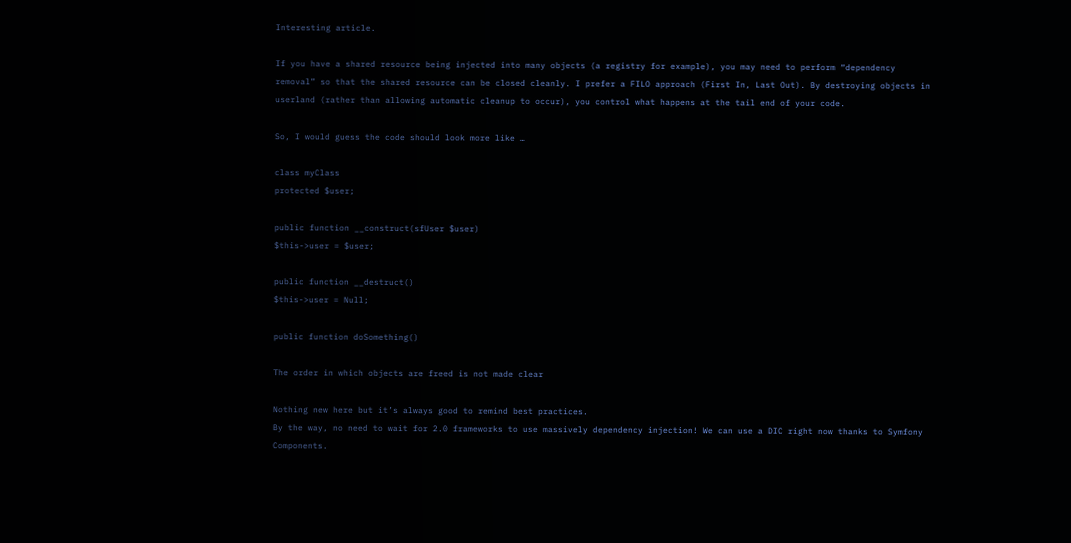Interesting article.

If you have a shared resource being injected into many objects (a registry for example), you may need to perform “dependency removal” so that the shared resource can be closed cleanly. I prefer a FILO approach (First In, Last Out). By destroying objects in userland (rather than allowing automatic cleanup to occur), you control what happens at the tail end of your code.

So, I would guess the code should look more like …

class myClass
protected $user;

public function __construct(sfUser $user)
$this->user = $user;

public function __destruct()
$this->user = Null;

public function doSomething()

The order in which objects are freed is not made clear

Nothing new here but it’s always good to remind best practices.
By the way, no need to wait for 2.0 frameworks to use massively dependency injection! We can use a DIC right now thanks to Symfony Components.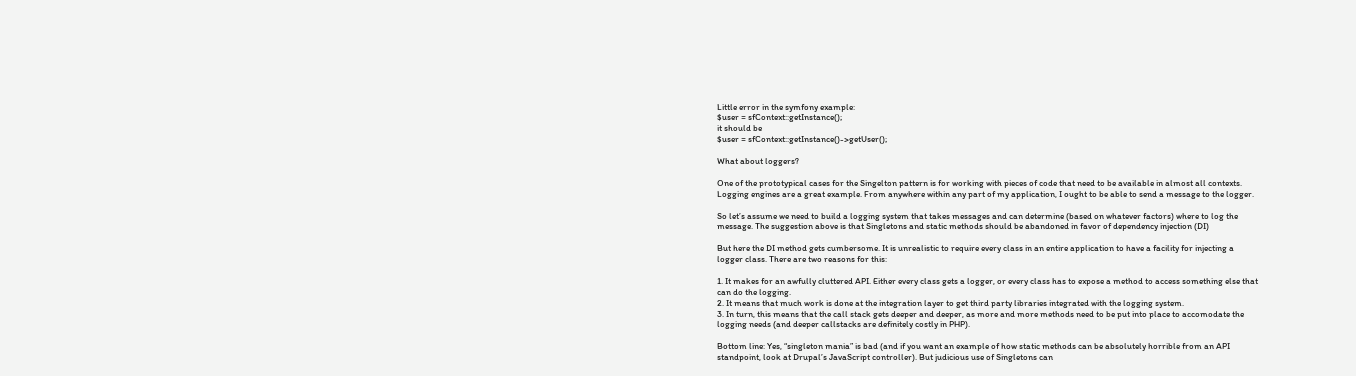Little error in the symfony example:
$user = sfContext::getInstance();
it should be
$user = sfContext::getInstance()->getUser();

What about loggers?

One of the prototypical cases for the Singelton pattern is for working with pieces of code that need to be available in almost all contexts. Logging engines are a great example. From anywhere within any part of my application, I ought to be able to send a message to the logger.

So let’s assume we need to build a logging system that takes messages and can determine (based on whatever factors) where to log the message. The suggestion above is that Singletons and static methods should be abandoned in favor of dependency injection (DI)

But here the DI method gets cumbersome. It is unrealistic to require every class in an entire application to have a facility for injecting a logger class. There are two reasons for this:

1. It makes for an awfully cluttered API. Either every class gets a logger, or every class has to expose a method to access something else that can do the logging.
2. It means that much work is done at the integration layer to get third party libraries integrated with the logging system.
3. In turn, this means that the call stack gets deeper and deeper, as more and more methods need to be put into place to accomodate the logging needs (and deeper callstacks are definitely costly in PHP).

Bottom line: Yes, “singleton mania” is bad (and if you want an example of how static methods can be absolutely horrible from an API standpoint, look at Drupal’s JavaScript controller). But judicious use of Singletons can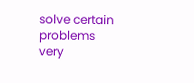solve certain problems very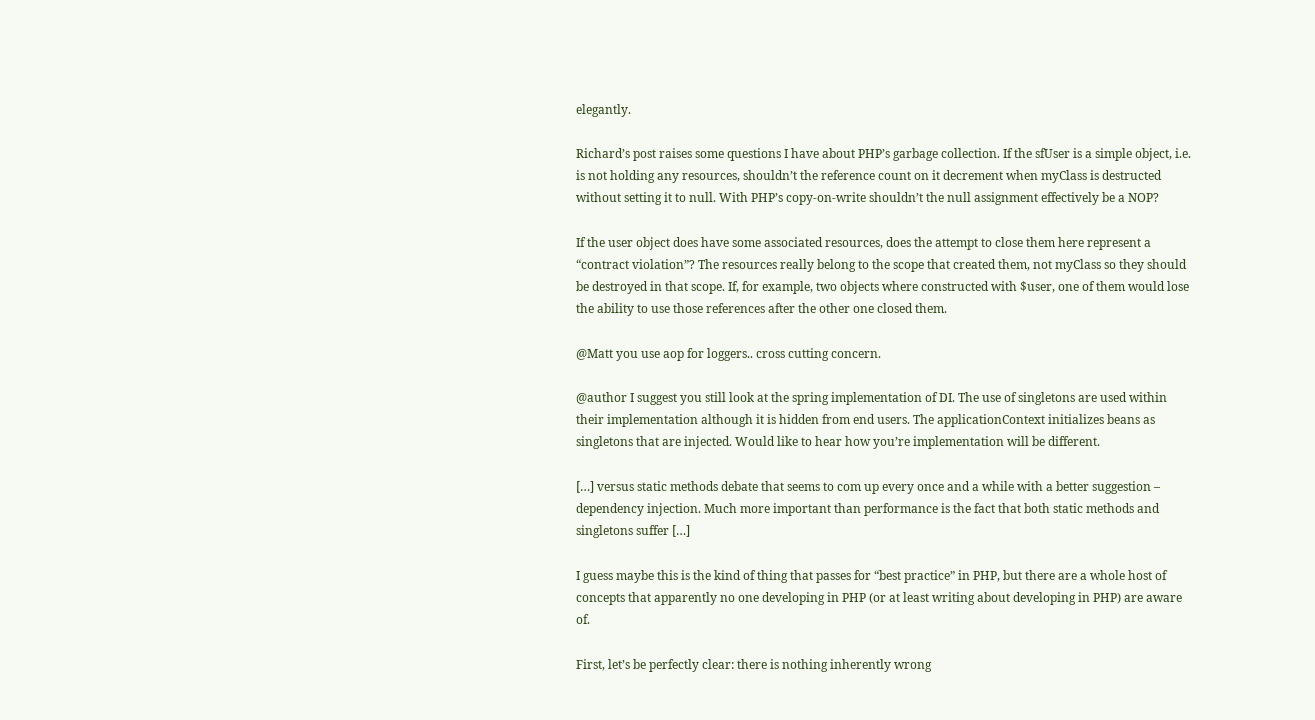elegantly.

Richard’s post raises some questions I have about PHP’s garbage collection. If the sfUser is a simple object, i.e. is not holding any resources, shouldn’t the reference count on it decrement when myClass is destructed without setting it to null. With PHP’s copy-on-write shouldn’t the null assignment effectively be a NOP?

If the user object does have some associated resources, does the attempt to close them here represent a “contract violation”? The resources really belong to the scope that created them, not myClass so they should be destroyed in that scope. If, for example, two objects where constructed with $user, one of them would lose the ability to use those references after the other one closed them.

@Matt you use aop for loggers.. cross cutting concern.

@author I suggest you still look at the spring implementation of DI. The use of singletons are used within their implementation although it is hidden from end users. The applicationContext initializes beans as singletons that are injected. Would like to hear how you’re implementation will be different.

[…] versus static methods debate that seems to com up every once and a while with a better suggestion – dependency injection. Much more important than performance is the fact that both static methods and singletons suffer […]

I guess maybe this is the kind of thing that passes for “best practice” in PHP, but there are a whole host of concepts that apparently no one developing in PHP (or at least writing about developing in PHP) are aware of.

First, let’s be perfectly clear: there is nothing inherently wrong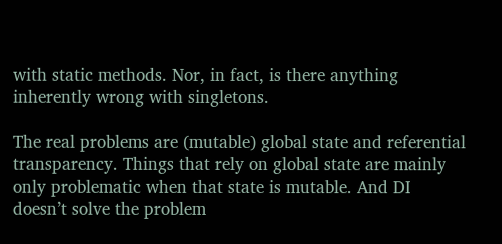with static methods. Nor, in fact, is there anything inherently wrong with singletons.

The real problems are (mutable) global state and referential transparency. Things that rely on global state are mainly only problematic when that state is mutable. And DI doesn’t solve the problem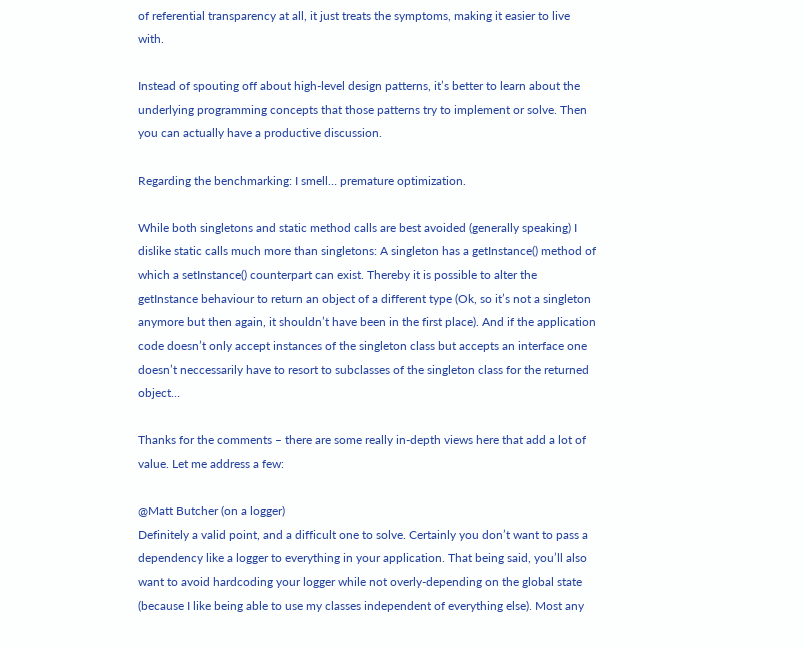of referential transparency at all, it just treats the symptoms, making it easier to live with.

Instead of spouting off about high-level design patterns, it’s better to learn about the underlying programming concepts that those patterns try to implement or solve. Then you can actually have a productive discussion.

Regarding the benchmarking: I smell… premature optimization.

While both singletons and static method calls are best avoided (generally speaking) I dislike static calls much more than singletons: A singleton has a getInstance() method of which a setInstance() counterpart can exist. Thereby it is possible to alter the getInstance behaviour to return an object of a different type (Ok, so it’s not a singleton anymore but then again, it shouldn’t have been in the first place). And if the application code doesn’t only accept instances of the singleton class but accepts an interface one doesn’t neccessarily have to resort to subclasses of the singleton class for the returned object…

Thanks for the comments – there are some really in-depth views here that add a lot of value. Let me address a few:

@Matt Butcher (on a logger)
Definitely a valid point, and a difficult one to solve. Certainly you don’t want to pass a dependency like a logger to everything in your application. That being said, you’ll also want to avoid hardcoding your logger while not overly-depending on the global state (because I like being able to use my classes independent of everything else). Most any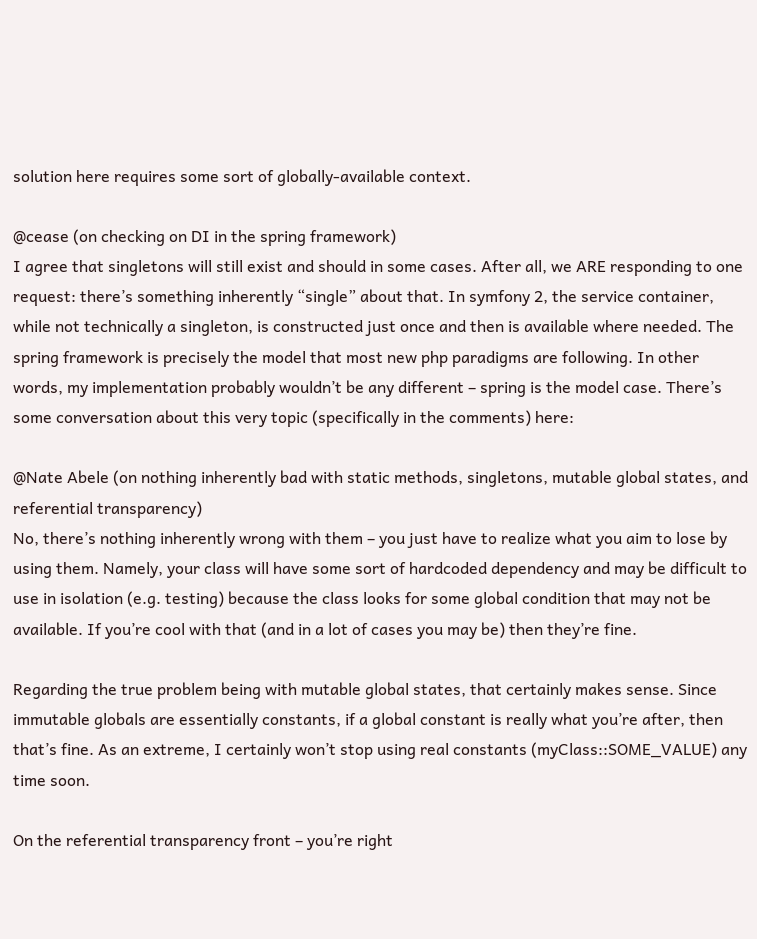solution here requires some sort of globally-available context.

@cease (on checking on DI in the spring framework)
I agree that singletons will still exist and should in some cases. After all, we ARE responding to one request: there’s something inherently “single” about that. In symfony 2, the service container, while not technically a singleton, is constructed just once and then is available where needed. The spring framework is precisely the model that most new php paradigms are following. In other words, my implementation probably wouldn’t be any different – spring is the model case. There’s some conversation about this very topic (specifically in the comments) here:

@Nate Abele (on nothing inherently bad with static methods, singletons, mutable global states, and referential transparency)
No, there’s nothing inherently wrong with them – you just have to realize what you aim to lose by using them. Namely, your class will have some sort of hardcoded dependency and may be difficult to use in isolation (e.g. testing) because the class looks for some global condition that may not be available. If you’re cool with that (and in a lot of cases you may be) then they’re fine.

Regarding the true problem being with mutable global states, that certainly makes sense. Since immutable globals are essentially constants, if a global constant is really what you’re after, then that’s fine. As an extreme, I certainly won’t stop using real constants (myClass::SOME_VALUE) any time soon.

On the referential transparency front – you’re right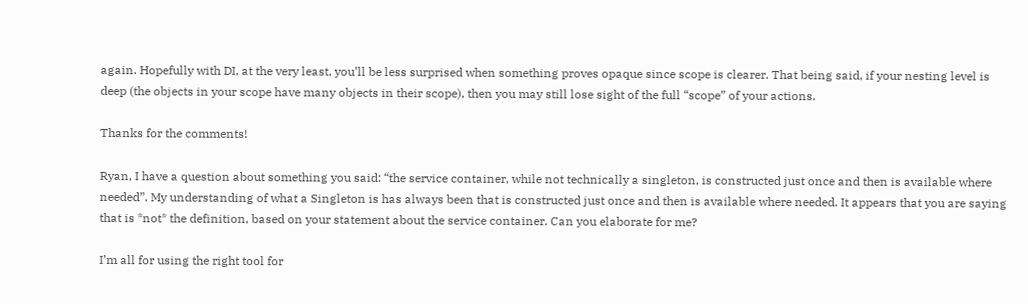again. Hopefully with DI, at the very least, you’ll be less surprised when something proves opaque since scope is clearer. That being said, if your nesting level is deep (the objects in your scope have many objects in their scope), then you may still lose sight of the full “scope” of your actions.

Thanks for the comments!

Ryan, I have a question about something you said: “the service container, while not technically a singleton, is constructed just once and then is available where needed”. My understanding of what a Singleton is has always been that is constructed just once and then is available where needed. It appears that you are saying that is *not* the definition, based on your statement about the service container. Can you elaborate for me?

I’m all for using the right tool for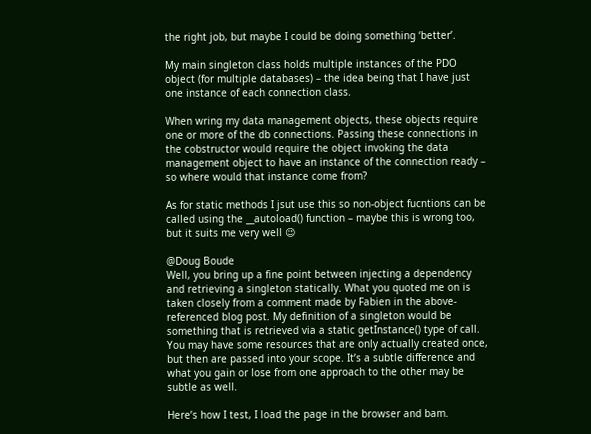the right job, but maybe I could be doing something ‘better’.

My main singleton class holds multiple instances of the PDO object (for multiple databases) – the idea being that I have just one instance of each connection class.

When wring my data management objects, these objects require one or more of the db connections. Passing these connections in the cobstructor would require the object invoking the data management object to have an instance of the connection ready – so where would that instance come from?

As for static methods I jsut use this so non-object fucntions can be called using the __autoload() function – maybe this is wrong too, but it suits me very well 😉

@Doug Boude
Well, you bring up a fine point between injecting a dependency and retrieving a singleton statically. What you quoted me on is taken closely from a comment made by Fabien in the above-referenced blog post. My definition of a singleton would be something that is retrieved via a static getInstance() type of call. You may have some resources that are only actually created once, but then are passed into your scope. It’s a subtle difference and what you gain or lose from one approach to the other may be subtle as well.

Here’s how I test, I load the page in the browser and bam.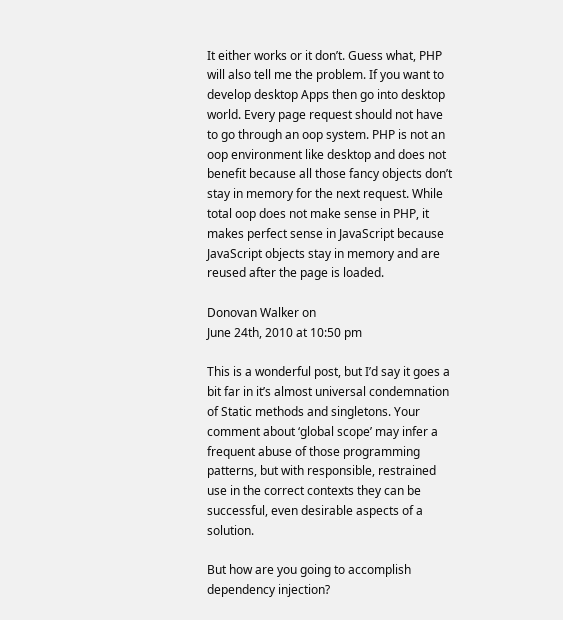It either works or it don’t. Guess what, PHP will also tell me the problem. If you want to develop desktop Apps then go into desktop world. Every page request should not have to go through an oop system. PHP is not an oop environment like desktop and does not benefit because all those fancy objects don’t stay in memory for the next request. While total oop does not make sense in PHP, it makes perfect sense in JavaScript because JavaScript objects stay in memory and are reused after the page is loaded.

Donovan Walker on
June 24th, 2010 at 10:50 pm

This is a wonderful post, but I’d say it goes a bit far in it’s almost universal condemnation of Static methods and singletons. Your comment about ‘global scope’ may infer a frequent abuse of those programming patterns, but with responsible, restrained use in the correct contexts they can be successful, even desirable aspects of a solution.

But how are you going to accomplish dependency injection?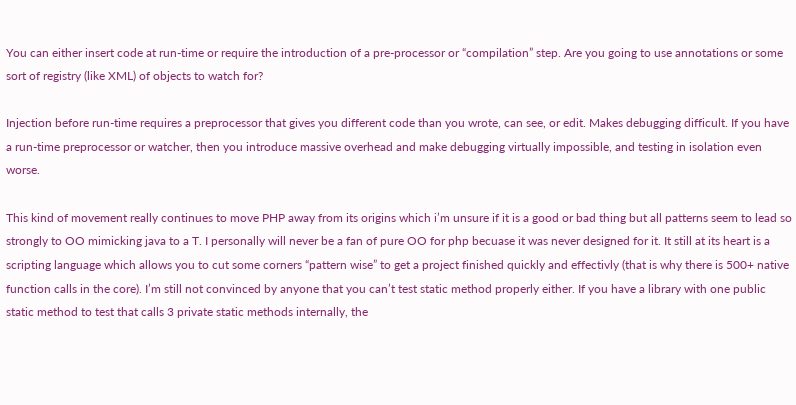You can either insert code at run-time or require the introduction of a pre-processor or “compilation” step. Are you going to use annotations or some sort of registry (like XML) of objects to watch for?

Injection before run-time requires a preprocessor that gives you different code than you wrote, can see, or edit. Makes debugging difficult. If you have a run-time preprocessor or watcher, then you introduce massive overhead and make debugging virtually impossible, and testing in isolation even worse.

This kind of movement really continues to move PHP away from its origins which i’m unsure if it is a good or bad thing but all patterns seem to lead so strongly to OO mimicking java to a T. I personally will never be a fan of pure OO for php becuase it was never designed for it. It still at its heart is a scripting language which allows you to cut some corners “pattern wise” to get a project finished quickly and effectivly (that is why there is 500+ native function calls in the core). I’m still not convinced by anyone that you can’t test static method properly either. If you have a library with one public static method to test that calls 3 private static methods internally, the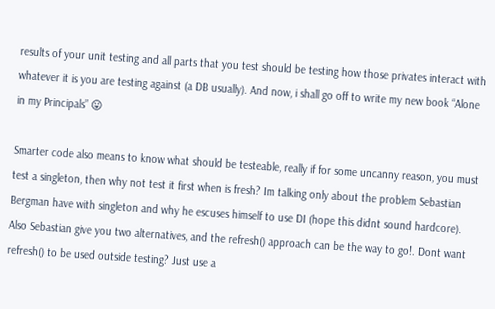results of your unit testing and all parts that you test should be testing how those privates interact with whatever it is you are testing against (a DB usually). And now, i shall go off to write my new book “Alone in my Principals” 😛

Smarter code also means to know what should be testeable, really if for some uncanny reason, you must test a singleton, then why not test it first when is fresh? Im talking only about the problem Sebastian Bergman have with singleton and why he escuses himself to use DI (hope this didnt sound hardcore). Also Sebastian give you two alternatives, and the refresh() approach can be the way to go!. Dont want refresh() to be used outside testing? Just use a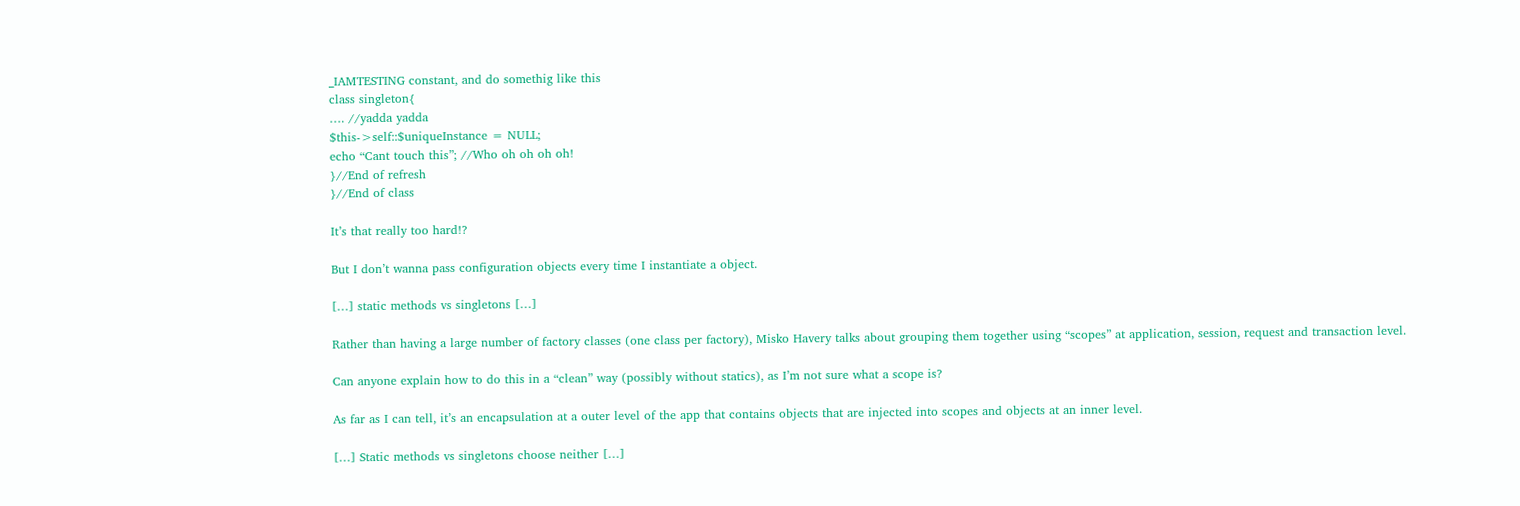_IAMTESTING constant, and do somethig like this
class singleton{
…. //yadda yadda
$this->self::$uniqueInstance = NULL;
echo “Cant touch this”; //Who oh oh oh oh!
}//End of refresh
}//End of class

It’s that really too hard!?

But I don’t wanna pass configuration objects every time I instantiate a object.

[…] static methods vs singletons […]

Rather than having a large number of factory classes (one class per factory), Misko Havery talks about grouping them together using “scopes” at application, session, request and transaction level.

Can anyone explain how to do this in a “clean” way (possibly without statics), as I’m not sure what a scope is?

As far as I can tell, it’s an encapsulation at a outer level of the app that contains objects that are injected into scopes and objects at an inner level.

[…] Static methods vs singletons choose neither […]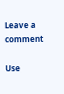Leave a comment

Use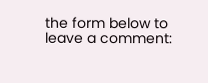the form below to leave a comment: